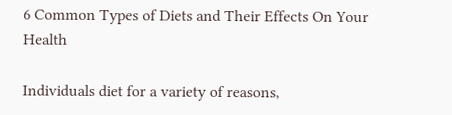6 Common Types of Diets and Their Effects On Your Health

Individuals diet for a variety of reasons,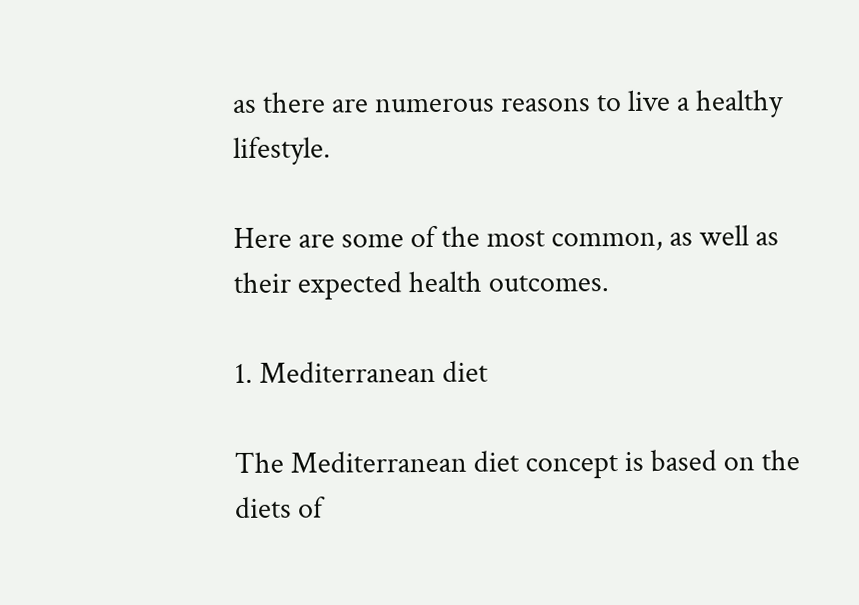as there are numerous reasons to live a healthy lifestyle.

Here are some of the most common, as well as their expected health outcomes.

1. Mediterranean diet

The Mediterranean diet concept is based on the diets of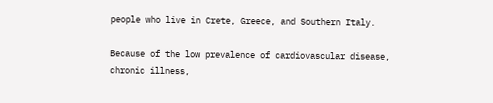people who live in Crete, Greece, and Southern Italy.

Because of the low prevalence of cardiovascular disease, chronic illness,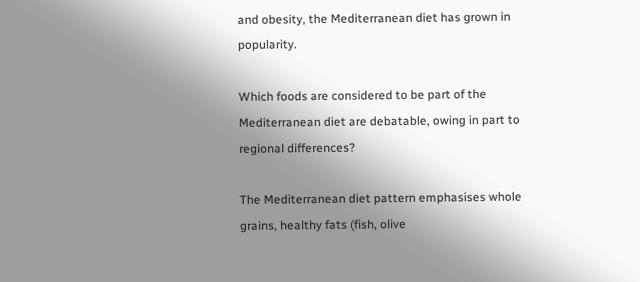and obesity, the Mediterranean diet has grown in popularity.

Which foods are considered to be part of the Mediterranean diet are debatable, owing in part to regional differences?

The Mediterranean diet pattern emphasises whole grains, healthy fats (fish, olive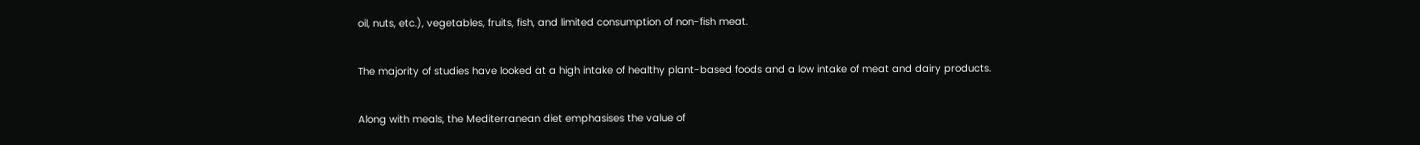oil, nuts, etc.), vegetables, fruits, fish, and limited consumption of non-fish meat.

The majority of studies have looked at a high intake of healthy plant-based foods and a low intake of meat and dairy products.

Along with meals, the Mediterranean diet emphasises the value of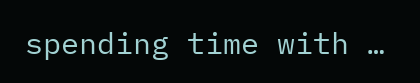spending time with …